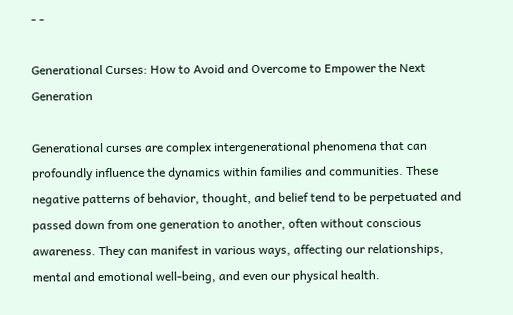- -

Generational Curses: How to Avoid and Overcome to Empower the Next Generation

Generational curses are complex intergenerational phenomena that can profoundly influence the dynamics within families and communities. These negative patterns of behavior, thought, and belief tend to be perpetuated and passed down from one generation to another, often without conscious awareness. They can manifest in various ways, affecting our relationships, mental and emotional well-being, and even our physical health.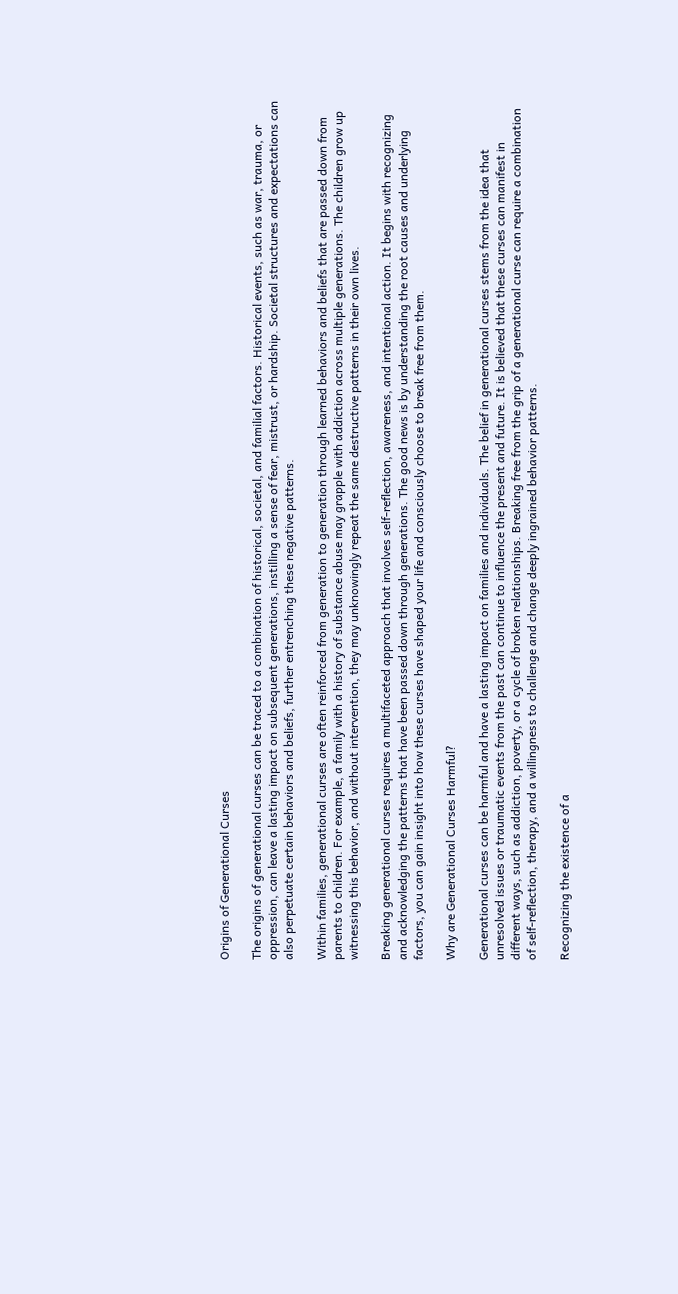Origins of Generational Curses

The origins of generational curses can be traced to a combination of historical, societal, and familial factors. Historical events, such as war, trauma, or oppression, can leave a lasting impact on subsequent generations, instilling a sense of fear, mistrust, or hardship. Societal structures and expectations can also perpetuate certain behaviors and beliefs, further entrenching these negative patterns.

Within families, generational curses are often reinforced from generation to generation through learned behaviors and beliefs that are passed down from parents to children. For example, a family with a history of substance abuse may grapple with addiction across multiple generations. The children grow up witnessing this behavior, and without intervention, they may unknowingly repeat the same destructive patterns in their own lives.

Breaking generational curses requires a multifaceted approach that involves self-reflection, awareness, and intentional action. It begins with recognizing and acknowledging the patterns that have been passed down through generations. The good news is by understanding the root causes and underlying factors, you can gain insight into how these curses have shaped your life and consciously choose to break free from them.

Why are Generational Curses Harmful?

Generational curses can be harmful and have a lasting impact on families and individuals. The belief in generational curses stems from the idea that unresolved issues or traumatic events from the past can continue to influence the present and future. It is believed that these curses can manifest in different ways, such as addiction, poverty, or a cycle of broken relationships. Breaking free from the grip of a generational curse can require a combination of self-reflection, therapy, and a willingness to challenge and change deeply ingrained behavior patterns.

Recognizing the existence of a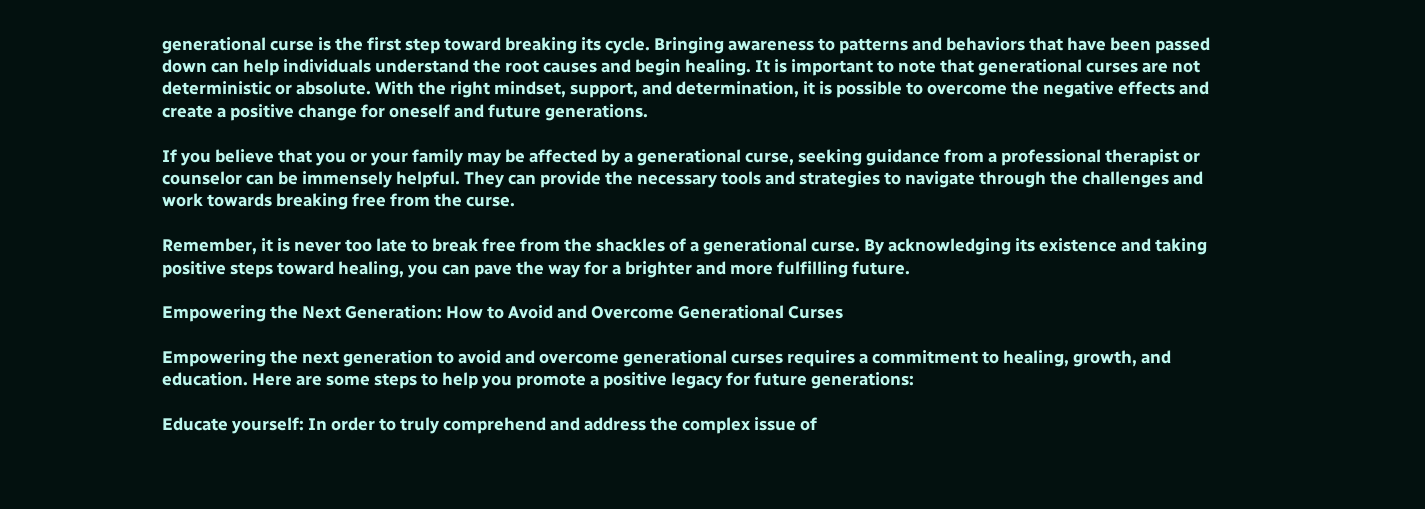generational curse is the first step toward breaking its cycle. Bringing awareness to patterns and behaviors that have been passed down can help individuals understand the root causes and begin healing. It is important to note that generational curses are not deterministic or absolute. With the right mindset, support, and determination, it is possible to overcome the negative effects and create a positive change for oneself and future generations.

If you believe that you or your family may be affected by a generational curse, seeking guidance from a professional therapist or counselor can be immensely helpful. They can provide the necessary tools and strategies to navigate through the challenges and work towards breaking free from the curse.

Remember, it is never too late to break free from the shackles of a generational curse. By acknowledging its existence and taking positive steps toward healing, you can pave the way for a brighter and more fulfilling future.

Empowering the Next Generation: How to Avoid and Overcome Generational Curses

Empowering the next generation to avoid and overcome generational curses requires a commitment to healing, growth, and education. Here are some steps to help you promote a positive legacy for future generations:

Educate yourself: In order to truly comprehend and address the complex issue of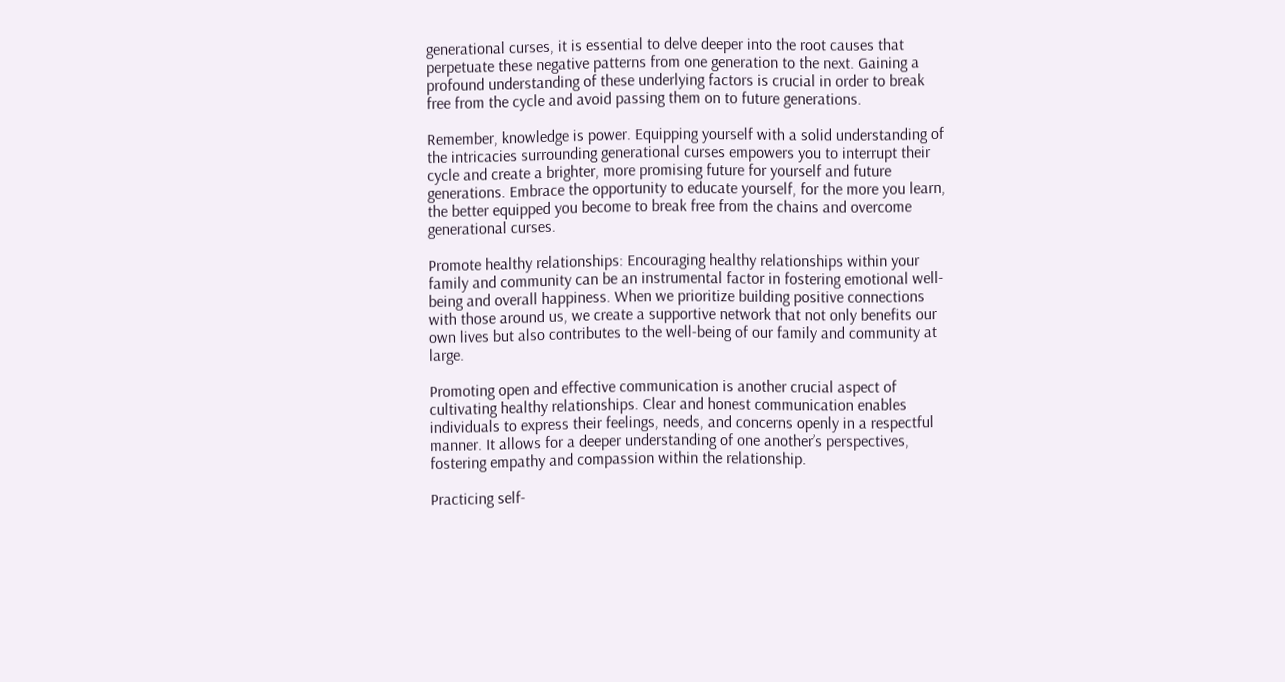generational curses, it is essential to delve deeper into the root causes that perpetuate these negative patterns from one generation to the next. Gaining a profound understanding of these underlying factors is crucial in order to break free from the cycle and avoid passing them on to future generations.

Remember, knowledge is power. Equipping yourself with a solid understanding of the intricacies surrounding generational curses empowers you to interrupt their cycle and create a brighter, more promising future for yourself and future generations. Embrace the opportunity to educate yourself, for the more you learn, the better equipped you become to break free from the chains and overcome generational curses.

Promote healthy relationships: Encouraging healthy relationships within your family and community can be an instrumental factor in fostering emotional well-being and overall happiness. When we prioritize building positive connections with those around us, we create a supportive network that not only benefits our own lives but also contributes to the well-being of our family and community at large.

Promoting open and effective communication is another crucial aspect of cultivating healthy relationships. Clear and honest communication enables individuals to express their feelings, needs, and concerns openly in a respectful manner. It allows for a deeper understanding of one another’s perspectives, fostering empathy and compassion within the relationship.

Practicing self-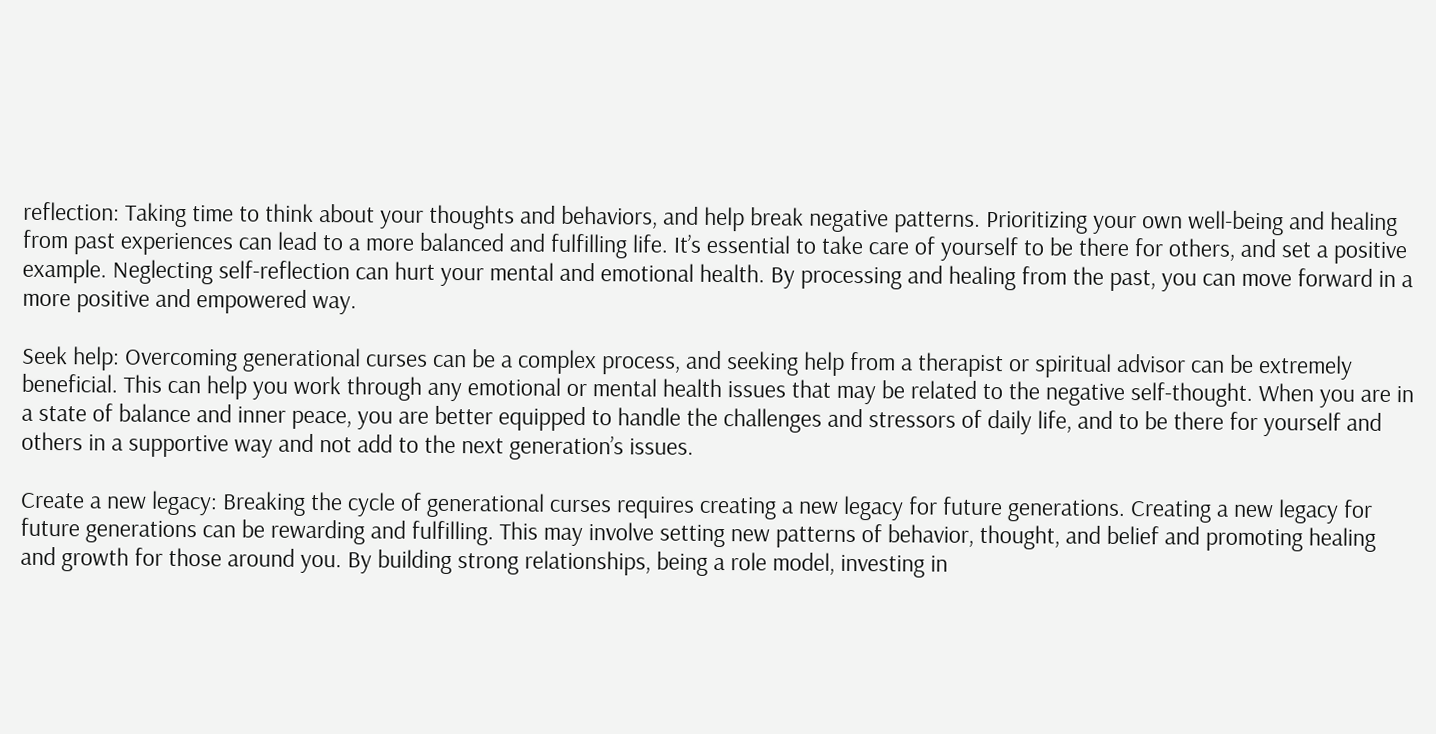reflection: Taking time to think about your thoughts and behaviors, and help break negative patterns. Prioritizing your own well-being and healing from past experiences can lead to a more balanced and fulfilling life. It’s essential to take care of yourself to be there for others, and set a positive example. Neglecting self-reflection can hurt your mental and emotional health. By processing and healing from the past, you can move forward in a more positive and empowered way.

Seek help: Overcoming generational curses can be a complex process, and seeking help from a therapist or spiritual advisor can be extremely beneficial. This can help you work through any emotional or mental health issues that may be related to the negative self-thought. When you are in a state of balance and inner peace, you are better equipped to handle the challenges and stressors of daily life, and to be there for yourself and others in a supportive way and not add to the next generation’s issues.

Create a new legacy: Breaking the cycle of generational curses requires creating a new legacy for future generations. Creating a new legacy for future generations can be rewarding and fulfilling. This may involve setting new patterns of behavior, thought, and belief and promoting healing and growth for those around you. By building strong relationships, being a role model, investing in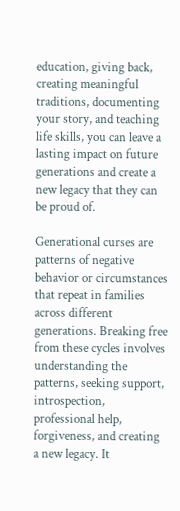education, giving back, creating meaningful traditions, documenting your story, and teaching life skills, you can leave a lasting impact on future generations and create a new legacy that they can be proud of.

Generational curses are patterns of negative behavior or circumstances that repeat in families across different generations. Breaking free from these cycles involves understanding the patterns, seeking support, introspection, professional help, forgiveness, and creating a new legacy. It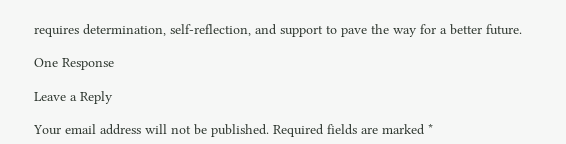requires determination, self-reflection, and support to pave the way for a better future.

One Response

Leave a Reply

Your email address will not be published. Required fields are marked *